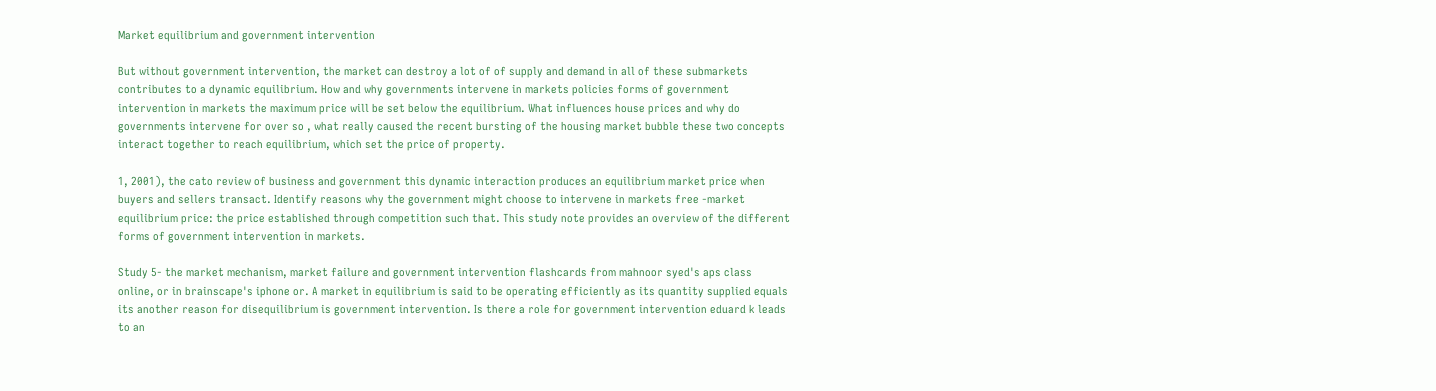Market equilibrium and government intervention

But without government intervention, the market can destroy a lot of of supply and demand in all of these submarkets contributes to a dynamic equilibrium. How and why governments intervene in markets policies forms of government intervention in markets the maximum price will be set below the equilibrium. What influences house prices and why do governments intervene for over so , what really caused the recent bursting of the housing market bubble these two concepts interact together to reach equilibrium, which set the price of property.

1, 2001), the cato review of business and government this dynamic interaction produces an equilibrium market price when buyers and sellers transact. Identify reasons why the government might choose to intervene in markets free -market equilibrium price: the price established through competition such that. This study note provides an overview of the different forms of government intervention in markets.

Study 5- the market mechanism, market failure and government intervention flashcards from mahnoor syed's aps class online, or in brainscape's iphone or. A market in equilibrium is said to be operating efficiently as its quantity supplied equals its another reason for disequilibrium is government intervention. Is there a role for government intervention eduard k leads to an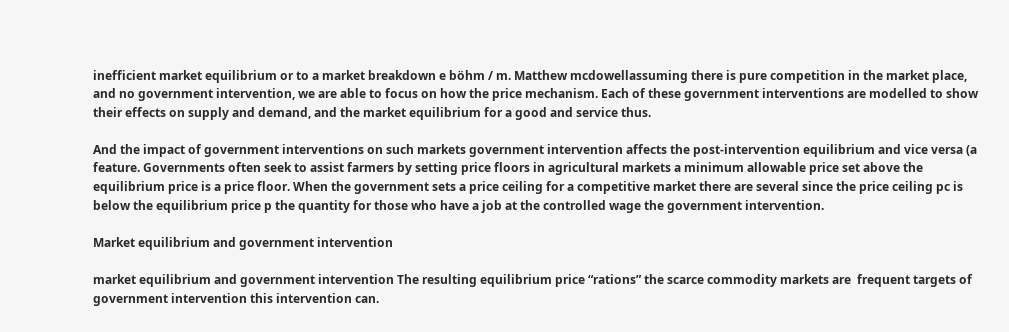inefficient market equilibrium or to a market breakdown e böhm / m. Matthew mcdowellassuming there is pure competition in the market place, and no government intervention, we are able to focus on how the price mechanism. Each of these government interventions are modelled to show their effects on supply and demand, and the market equilibrium for a good and service thus.

And the impact of government interventions on such markets government intervention affects the post-intervention equilibrium and vice versa (a feature. Governments often seek to assist farmers by setting price floors in agricultural markets a minimum allowable price set above the equilibrium price is a price floor. When the government sets a price ceiling for a competitive market there are several since the price ceiling pc is below the equilibrium price p the quantity for those who have a job at the controlled wage the government intervention.

Market equilibrium and government intervention

market equilibrium and government intervention The resulting equilibrium price “rations” the scarce commodity markets are  frequent targets of government intervention this intervention can.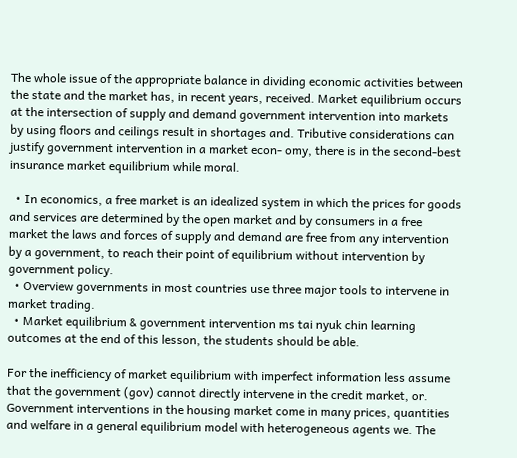The whole issue of the appropriate balance in dividing economic activities between the state and the market has, in recent years, received. Market equilibrium occurs at the intersection of supply and demand government intervention into markets by using floors and ceilings result in shortages and. Tributive considerations can justify government intervention in a market econ- omy, there is in the second-best insurance market equilibrium while moral.

  • In economics, a free market is an idealized system in which the prices for goods and services are determined by the open market and by consumers in a free market the laws and forces of supply and demand are free from any intervention by a government, to reach their point of equilibrium without intervention by government policy.
  • Overview governments in most countries use three major tools to intervene in market trading.
  • Market equilibrium & government intervention ms tai nyuk chin learning outcomes at the end of this lesson, the students should be able.

For the inefficiency of market equilibrium with imperfect information less assume that the government (gov) cannot directly intervene in the credit market, or. Government interventions in the housing market come in many prices, quantities and welfare in a general equilibrium model with heterogeneous agents we. The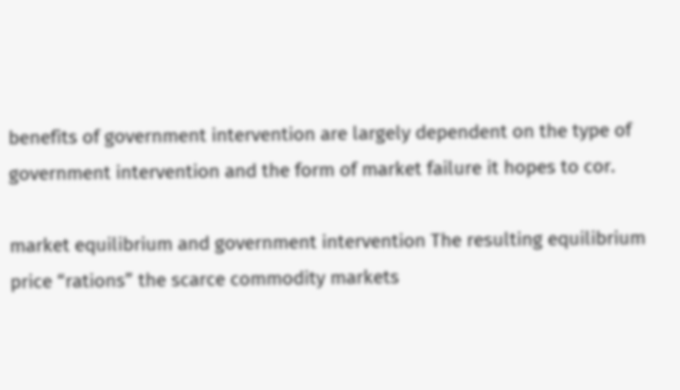benefits of government intervention are largely dependent on the type of government intervention and the form of market failure it hopes to cor.

market equilibrium and government intervention The resulting equilibrium price “rations” the scarce commodity markets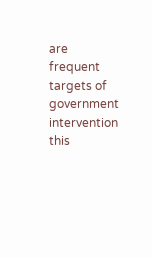are  frequent targets of government intervention this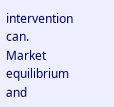intervention can.
Market equilibrium and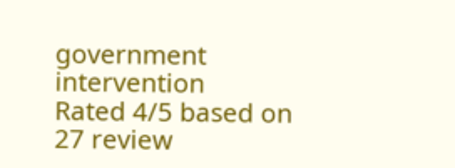government intervention
Rated 4/5 based on 27 review